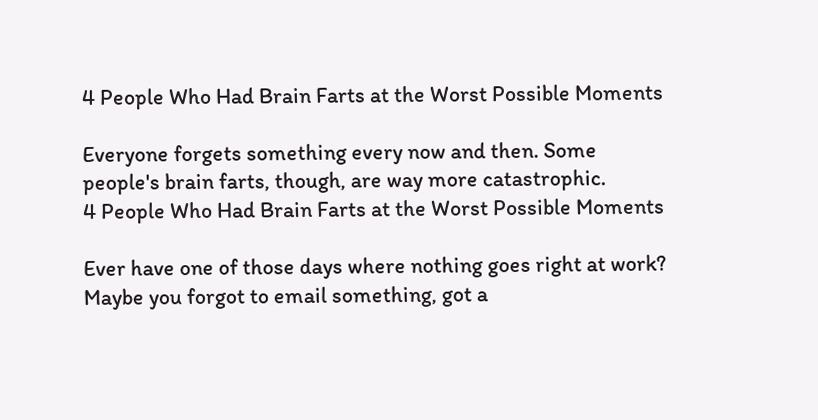4 People Who Had Brain Farts at the Worst Possible Moments

Everyone forgets something every now and then. Some people's brain farts, though, are way more catastrophic.
4 People Who Had Brain Farts at the Worst Possible Moments

Ever have one of those days where nothing goes right at work? Maybe you forgot to email something, got a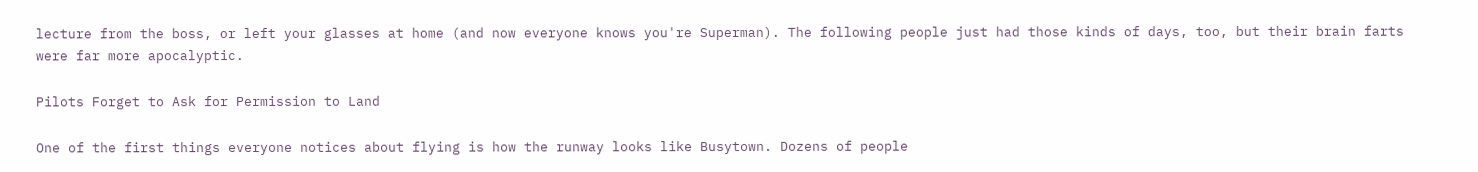lecture from the boss, or left your glasses at home (and now everyone knows you're Superman). The following people just had those kinds of days, too, but their brain farts were far more apocalyptic.

Pilots Forget to Ask for Permission to Land

One of the first things everyone notices about flying is how the runway looks like Busytown. Dozens of people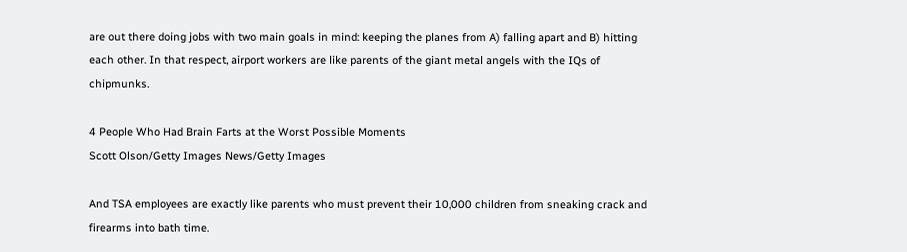are out there doing jobs with two main goals in mind: keeping the planes from A) falling apart and B) hitting each other. In that respect, airport workers are like parents of the giant metal angels with the IQs of chipmunks.

4 People Who Had Brain Farts at the Worst Possible Moments
Scott Olson/Getty Images News/Getty Images

And TSA employees are exactly like parents who must prevent their 10,000 children from sneaking crack and firearms into bath time.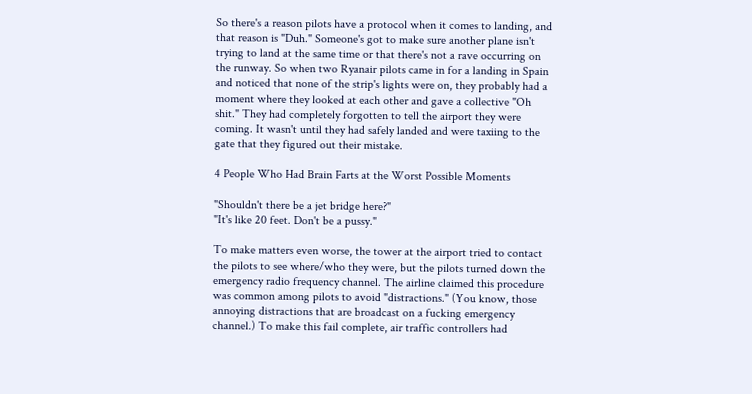So there's a reason pilots have a protocol when it comes to landing, and that reason is "Duh." Someone's got to make sure another plane isn't trying to land at the same time or that there's not a rave occurring on the runway. So when two Ryanair pilots came in for a landing in Spain and noticed that none of the strip's lights were on, they probably had a moment where they looked at each other and gave a collective "Oh shit." They had completely forgotten to tell the airport they were coming. It wasn't until they had safely landed and were taxiing to the gate that they figured out their mistake.

4 People Who Had Brain Farts at the Worst Possible Moments

"Shouldn't there be a jet bridge here?"
"It's like 20 feet. Don't be a pussy."

To make matters even worse, the tower at the airport tried to contact the pilots to see where/who they were, but the pilots turned down the emergency radio frequency channel. The airline claimed this procedure was common among pilots to avoid "distractions." (You know, those annoying distractions that are broadcast on a fucking emergency channel.) To make this fail complete, air traffic controllers had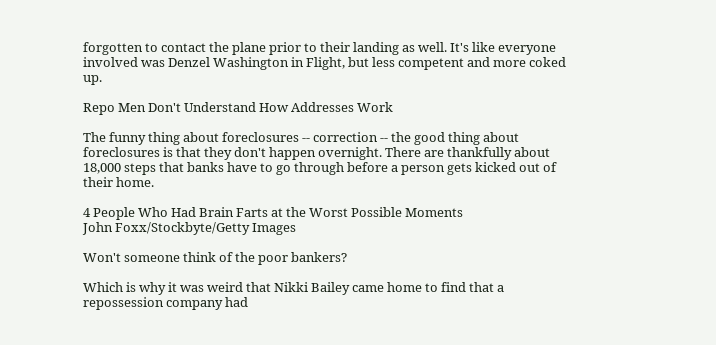forgotten to contact the plane prior to their landing as well. It's like everyone involved was Denzel Washington in Flight, but less competent and more coked up.

Repo Men Don't Understand How Addresses Work

The funny thing about foreclosures -- correction -- the good thing about foreclosures is that they don't happen overnight. There are thankfully about 18,000 steps that banks have to go through before a person gets kicked out of their home.

4 People Who Had Brain Farts at the Worst Possible Moments
John Foxx/Stockbyte/Getty Images

Won't someone think of the poor bankers?

Which is why it was weird that Nikki Bailey came home to find that a repossession company had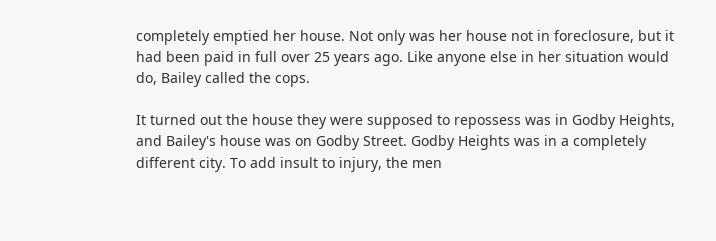completely emptied her house. Not only was her house not in foreclosure, but it had been paid in full over 25 years ago. Like anyone else in her situation would do, Bailey called the cops.

It turned out the house they were supposed to repossess was in Godby Heights, and Bailey's house was on Godby Street. Godby Heights was in a completely different city. To add insult to injury, the men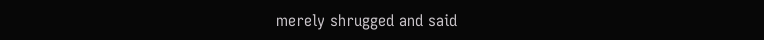merely shrugged and said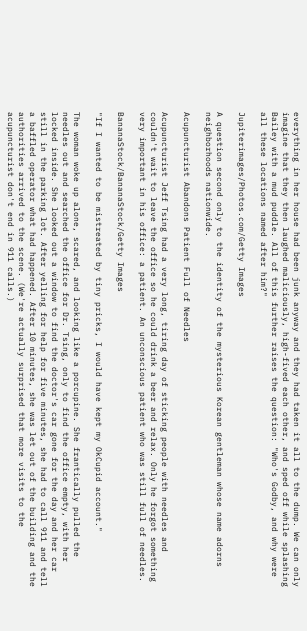everything in her house had been junk anyway and they had taken it all to the dump. We can only imagine that they then laughed maliciously, high-fived each other, and sped off while splashing Bailey with a mud puddle. All of this further raises the question: "Who's Godby, and why were all these locations named after him?"

Jupiterimages/Photos.com/Getty Images

A question second only to the identity of the mysterious Korean gentleman whose name adorns neighborhoods nationwide.

Acupuncturist Abandons Patient Full of Needles

Acupuncturist Jeff Tsing had a very long, tiring day of sticking people with needles and couldn't wait to leave the office so he could drink a beer and relax. Only he forgot something very important in his office: a patient. An unconscious patient who was still full of needles.

BananaStock/BananaStock/Getty Images

"If I wanted to be mistreated by tiny pricks, I would have kept my OkCupid account."

The woman woke up alone, scared, and looking like a porcupine. She frantically pulled the needles out and searched the office for Dr. Tsing, only to find the office empty, with her locked inside. She looked out a window to find the doctor's car gone for the day and her car still in the parking lot. After yelling for help for five minutes, she had to call 911 and tell a baffled operator what had happened. After 10 minutes, she was let out of the building and the authorities arrived to the scene. (We're actually surprised that more visits to the acupuncturist don't end in 911 calls.)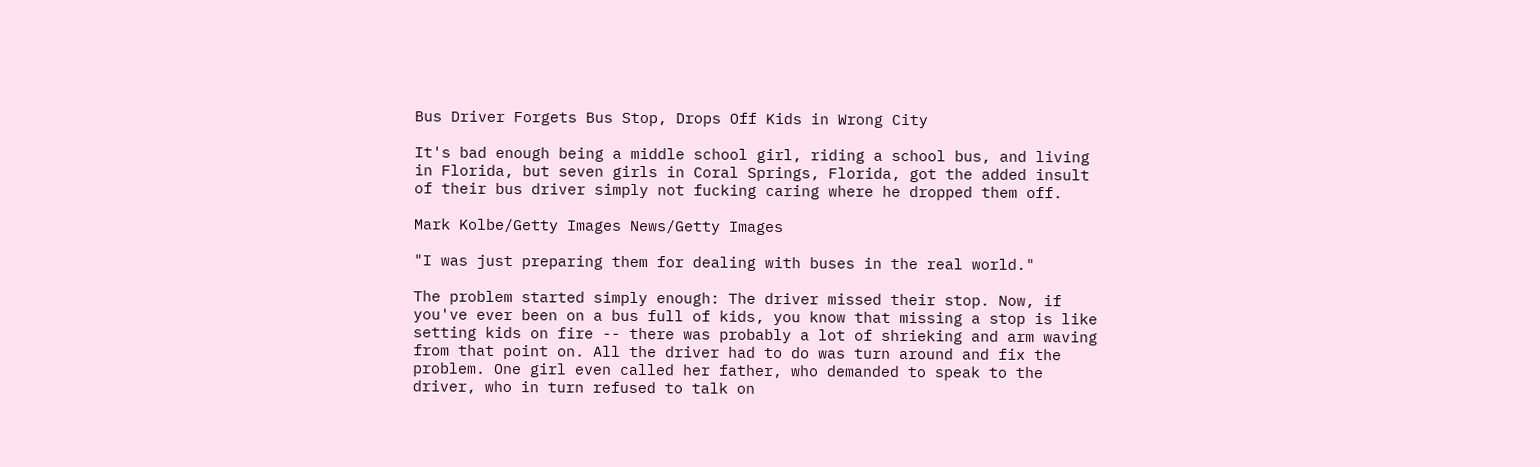Bus Driver Forgets Bus Stop, Drops Off Kids in Wrong City

It's bad enough being a middle school girl, riding a school bus, and living in Florida, but seven girls in Coral Springs, Florida, got the added insult of their bus driver simply not fucking caring where he dropped them off.

Mark Kolbe/Getty Images News/Getty Images

"I was just preparing them for dealing with buses in the real world."

The problem started simply enough: The driver missed their stop. Now, if you've ever been on a bus full of kids, you know that missing a stop is like setting kids on fire -- there was probably a lot of shrieking and arm waving from that point on. All the driver had to do was turn around and fix the problem. One girl even called her father, who demanded to speak to the driver, who in turn refused to talk on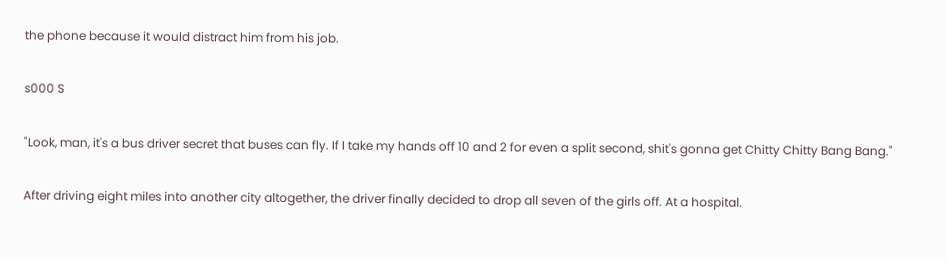the phone because it would distract him from his job.

s000 S

"Look, man, it's a bus driver secret that buses can fly. If I take my hands off 10 and 2 for even a split second, shit's gonna get Chitty Chitty Bang Bang."

After driving eight miles into another city altogether, the driver finally decided to drop all seven of the girls off. At a hospital.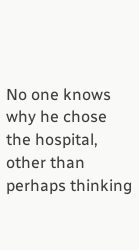No one knows why he chose the hospital, other than perhaps thinking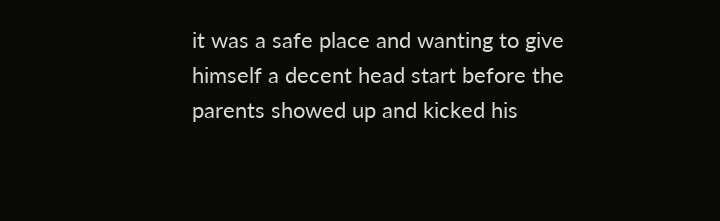it was a safe place and wanting to give himself a decent head start before the parents showed up and kicked his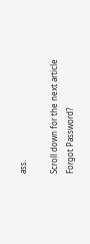ass.

Scroll down for the next article
Forgot Password?